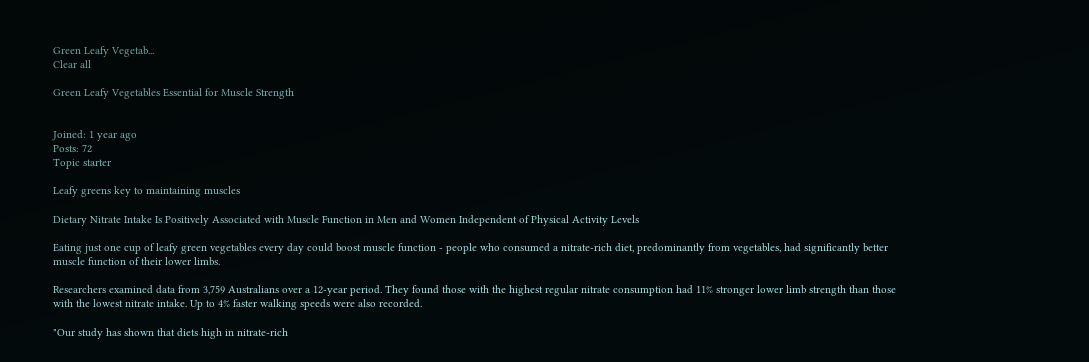Green Leafy Vegetab...
Clear all

Green Leafy Vegetables Essential for Muscle Strength


Joined: 1 year ago
Posts: 72
Topic starter

Leafy greens key to maintaining muscles

Dietary Nitrate Intake Is Positively Associated with Muscle Function in Men and Women Independent of Physical Activity Levels

Eating just one cup of leafy green vegetables every day could boost muscle function - people who consumed a nitrate-rich diet, predominantly from vegetables, had significantly better muscle function of their lower limbs.

Researchers examined data from 3,759 Australians over a 12-year period. They found those with the highest regular nitrate consumption had 11% stronger lower limb strength than those with the lowest nitrate intake. Up to 4% faster walking speeds were also recorded.

"Our study has shown that diets high in nitrate-rich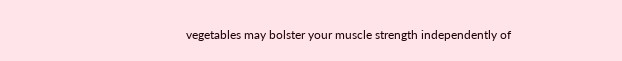vegetables may bolster your muscle strength independently of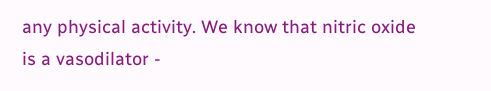any physical activity. We know that nitric oxide is a vasodilator -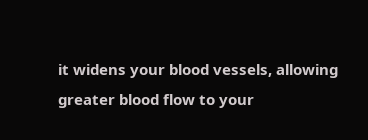it widens your blood vessels, allowing greater blood flow to your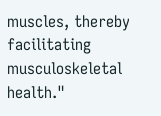muscles, thereby facilitating musculoskeletal health."